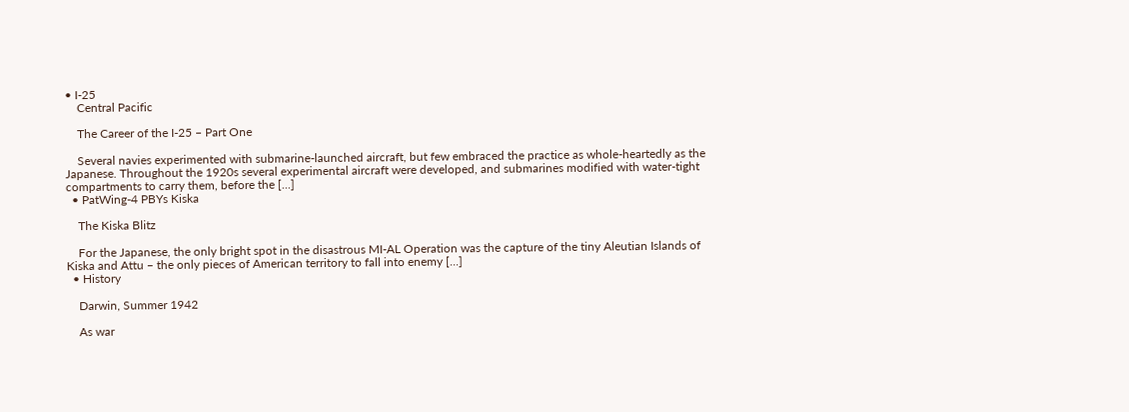• I-25
    Central Pacific

    The Career of the I-25 – Part One

    Several navies experimented with submarine-launched aircraft, but few embraced the practice as whole-heartedly as the Japanese. Throughout the 1920s several experimental aircraft were developed, and submarines modified with water-tight compartments to carry them, before the [...]
  • PatWing-4 PBYs Kiska

    The Kiska Blitz

    For the Japanese, the only bright spot in the disastrous MI-AL Operation was the capture of the tiny Aleutian Islands of Kiska and Attu – the only pieces of American territory to fall into enemy [...]
  • History

    Darwin, Summer 1942

    As war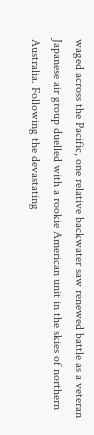waged across the Pacific, one relative backwater saw renewed battle as a veteran Japanese air group duelled with a rookie American unit in the skies of northern Australia. Following the devastating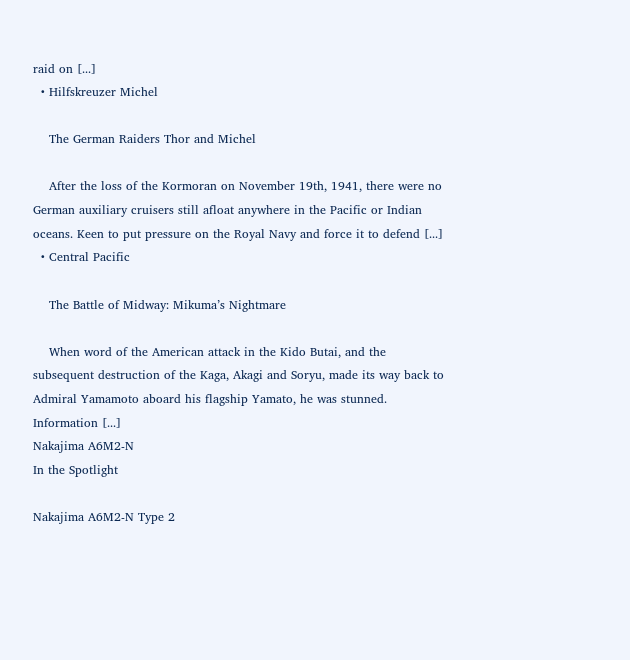raid on [...]
  • Hilfskreuzer Michel

    The German Raiders Thor and Michel

    After the loss of the Kormoran on November 19th, 1941, there were no German auxiliary cruisers still afloat anywhere in the Pacific or Indian oceans. Keen to put pressure on the Royal Navy and force it to defend [...]
  • Central Pacific

    The Battle of Midway: Mikuma’s Nightmare

    When word of the American attack in the Kido Butai, and the subsequent destruction of the Kaga, Akagi and Soryu, made its way back to Admiral Yamamoto aboard his flagship Yamato, he was stunned. Information [...]
Nakajima A6M2-N
In the Spotlight

Nakajima A6M2-N Type 2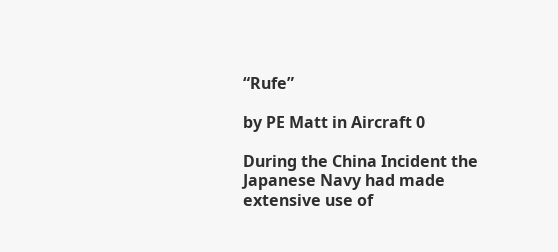“Rufe”

by PE Matt in Aircraft 0

During the China Incident the Japanese Navy had made extensive use of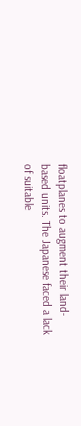floatplanes to augment their land-based units. The Japanese faced a lack of suitable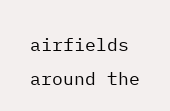airfields around the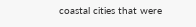coastal cities that were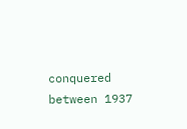conquered between 1937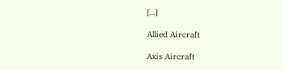[...]

Allied Aircraft

Axis Aircraft